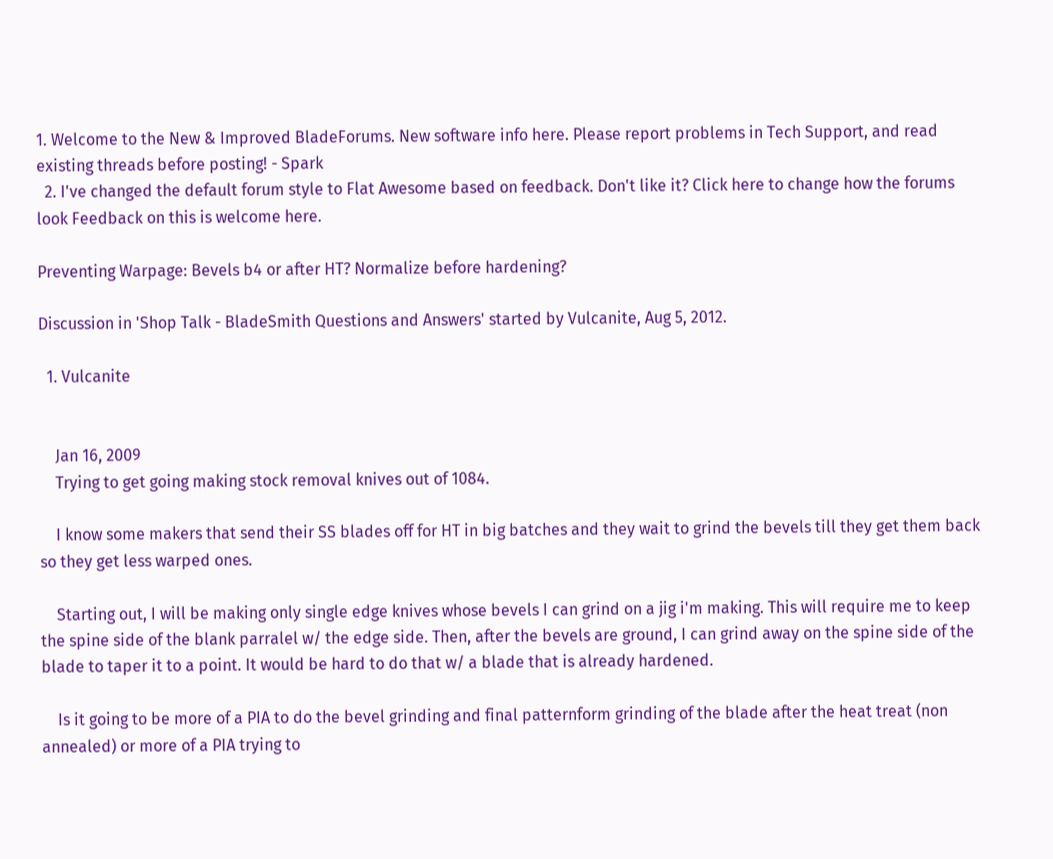1. Welcome to the New & Improved BladeForums. New software info here. Please report problems in Tech Support, and read existing threads before posting! - Spark
  2. I've changed the default forum style to Flat Awesome based on feedback. Don't like it? Click here to change how the forums look Feedback on this is welcome here.

Preventing Warpage: Bevels b4 or after HT? Normalize before hardening?

Discussion in 'Shop Talk - BladeSmith Questions and Answers' started by Vulcanite, Aug 5, 2012.

  1. Vulcanite


    Jan 16, 2009
    Trying to get going making stock removal knives out of 1084.

    I know some makers that send their SS blades off for HT in big batches and they wait to grind the bevels till they get them back so they get less warped ones.

    Starting out, I will be making only single edge knives whose bevels I can grind on a jig i'm making. This will require me to keep the spine side of the blank parralel w/ the edge side. Then, after the bevels are ground, I can grind away on the spine side of the blade to taper it to a point. It would be hard to do that w/ a blade that is already hardened.

    Is it going to be more of a PIA to do the bevel grinding and final patternform grinding of the blade after the heat treat (non annealed) or more of a PIA trying to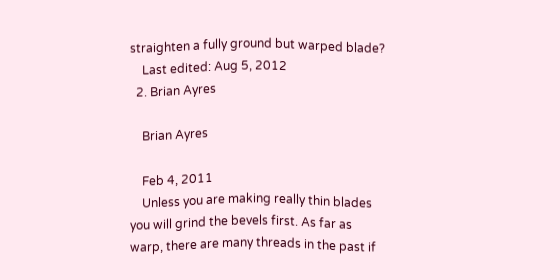straighten a fully ground but warped blade?
    Last edited: Aug 5, 2012
  2. Brian Ayres

    Brian Ayres

    Feb 4, 2011
    Unless you are making really thin blades you will grind the bevels first. As far as warp, there are many threads in the past if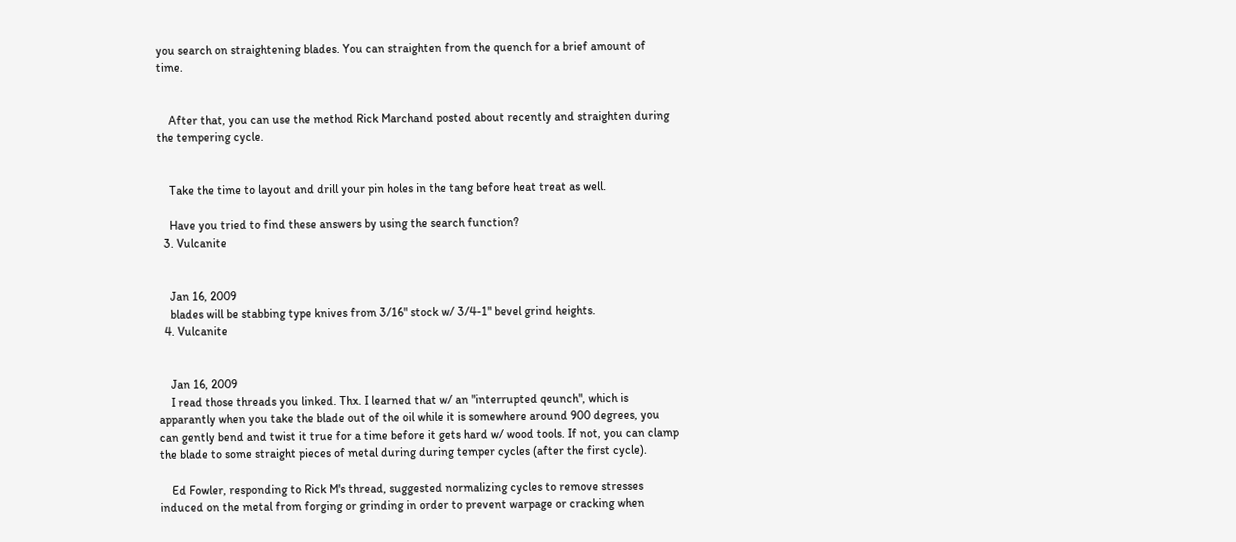you search on straightening blades. You can straighten from the quench for a brief amount of time.


    After that, you can use the method Rick Marchand posted about recently and straighten during the tempering cycle.


    Take the time to layout and drill your pin holes in the tang before heat treat as well.

    Have you tried to find these answers by using the search function?
  3. Vulcanite


    Jan 16, 2009
    blades will be stabbing type knives from 3/16" stock w/ 3/4-1" bevel grind heights.
  4. Vulcanite


    Jan 16, 2009
    I read those threads you linked. Thx. I learned that w/ an "interrupted qeunch", which is apparantly when you take the blade out of the oil while it is somewhere around 900 degrees, you can gently bend and twist it true for a time before it gets hard w/ wood tools. If not, you can clamp the blade to some straight pieces of metal during during temper cycles (after the first cycle).

    Ed Fowler, responding to Rick M's thread, suggested normalizing cycles to remove stresses induced on the metal from forging or grinding in order to prevent warpage or cracking when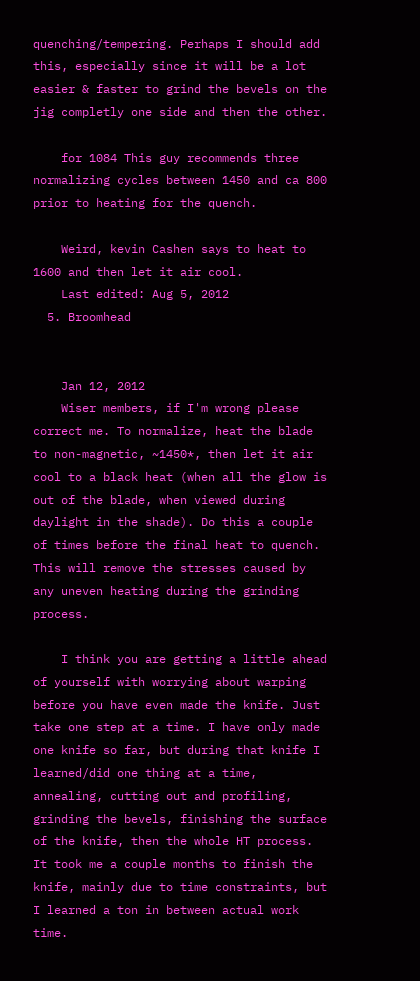quenching/tempering. Perhaps I should add this, especially since it will be a lot easier & faster to grind the bevels on the jig completly one side and then the other.

    for 1084 This guy recommends three normalizing cycles between 1450 and ca 800 prior to heating for the quench.

    Weird, kevin Cashen says to heat to 1600 and then let it air cool.
    Last edited: Aug 5, 2012
  5. Broomhead


    Jan 12, 2012
    Wiser members, if I'm wrong please correct me. To normalize, heat the blade to non-magnetic, ~1450*, then let it air cool to a black heat (when all the glow is out of the blade, when viewed during daylight in the shade). Do this a couple of times before the final heat to quench. This will remove the stresses caused by any uneven heating during the grinding process.

    I think you are getting a little ahead of yourself with worrying about warping before you have even made the knife. Just take one step at a time. I have only made one knife so far, but during that knife I learned/did one thing at a time, annealing, cutting out and profiling, grinding the bevels, finishing the surface of the knife, then the whole HT process. It took me a couple months to finish the knife, mainly due to time constraints, but I learned a ton in between actual work time.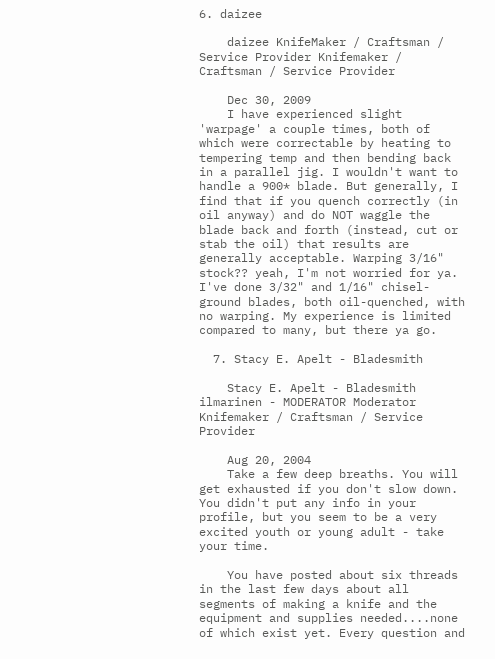6. daizee

    daizee KnifeMaker / Craftsman / Service Provider Knifemaker / Craftsman / Service Provider

    Dec 30, 2009
    I have experienced slight 'warpage' a couple times, both of which were correctable by heating to tempering temp and then bending back in a parallel jig. I wouldn't want to handle a 900* blade. But generally, I find that if you quench correctly (in oil anyway) and do NOT waggle the blade back and forth (instead, cut or stab the oil) that results are generally acceptable. Warping 3/16" stock?? yeah, I'm not worried for ya. I've done 3/32" and 1/16" chisel-ground blades, both oil-quenched, with no warping. My experience is limited compared to many, but there ya go.

  7. Stacy E. Apelt - Bladesmith

    Stacy E. Apelt - Bladesmith ilmarinen - MODERATOR Moderator Knifemaker / Craftsman / Service Provider

    Aug 20, 2004
    Take a few deep breaths. You will get exhausted if you don't slow down. You didn't put any info in your profile, but you seem to be a very excited youth or young adult - take your time.

    You have posted about six threads in the last few days about all segments of making a knife and the equipment and supplies needed....none of which exist yet. Every question and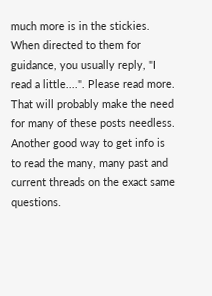much more is in the stickies. When directed to them for guidance, you usually reply, "I read a little....". Please read more. That will probably make the need for many of these posts needless. Another good way to get info is to read the many, many past and current threads on the exact same questions.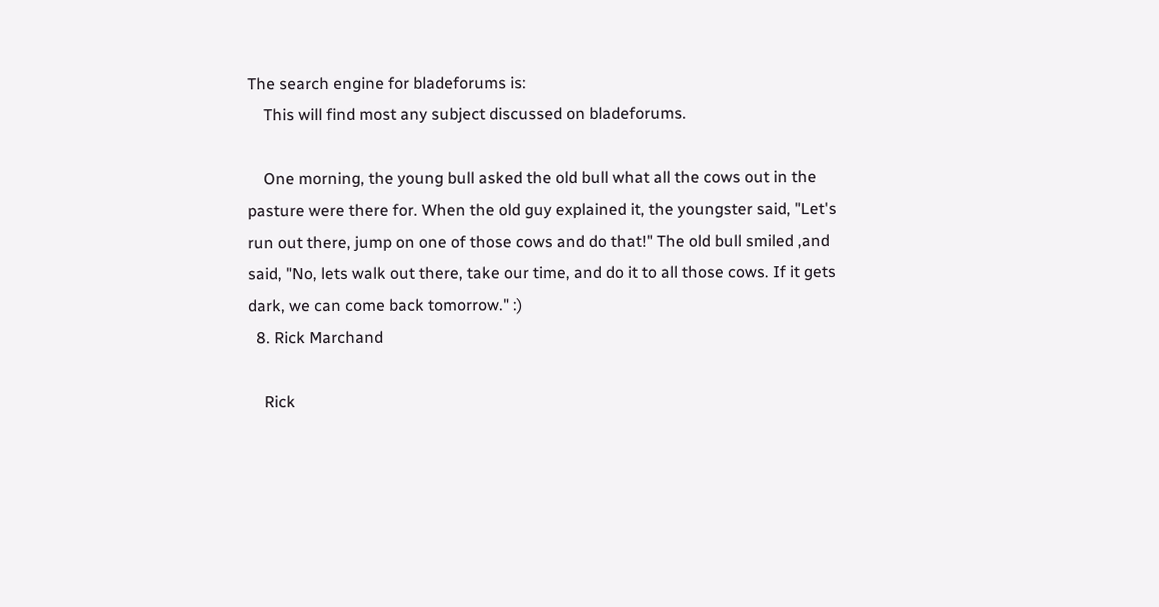The search engine for bladeforums is:
    This will find most any subject discussed on bladeforums.

    One morning, the young bull asked the old bull what all the cows out in the pasture were there for. When the old guy explained it, the youngster said, "Let's run out there, jump on one of those cows and do that!" The old bull smiled ,and said, "No, lets walk out there, take our time, and do it to all those cows. If it gets dark, we can come back tomorrow." :)
  8. Rick Marchand

    Rick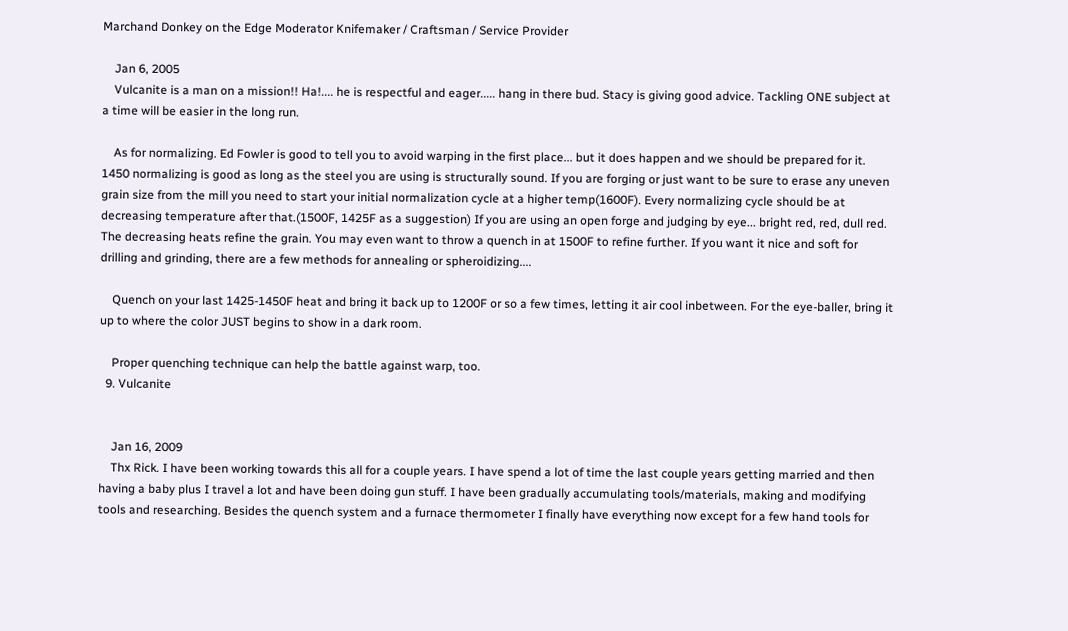Marchand Donkey on the Edge Moderator Knifemaker / Craftsman / Service Provider

    Jan 6, 2005
    Vulcanite is a man on a mission!! Ha!.... he is respectful and eager..... hang in there bud. Stacy is giving good advice. Tackling ONE subject at a time will be easier in the long run.

    As for normalizing. Ed Fowler is good to tell you to avoid warping in the first place... but it does happen and we should be prepared for it. 1450 normalizing is good as long as the steel you are using is structurally sound. If you are forging or just want to be sure to erase any uneven grain size from the mill you need to start your initial normalization cycle at a higher temp(1600F). Every normalizing cycle should be at decreasing temperature after that.(1500F, 1425F as a suggestion) If you are using an open forge and judging by eye... bright red, red, dull red. The decreasing heats refine the grain. You may even want to throw a quench in at 1500F to refine further. If you want it nice and soft for drilling and grinding, there are a few methods for annealing or spheroidizing....

    Quench on your last 1425-1450F heat and bring it back up to 1200F or so a few times, letting it air cool inbetween. For the eye-baller, bring it up to where the color JUST begins to show in a dark room.

    Proper quenching technique can help the battle against warp, too.
  9. Vulcanite


    Jan 16, 2009
    Thx Rick. I have been working towards this all for a couple years. I have spend a lot of time the last couple years getting married and then having a baby plus I travel a lot and have been doing gun stuff. I have been gradually accumulating tools/materials, making and modifying tools and researching. Besides the quench system and a furnace thermometer I finally have everything now except for a few hand tools for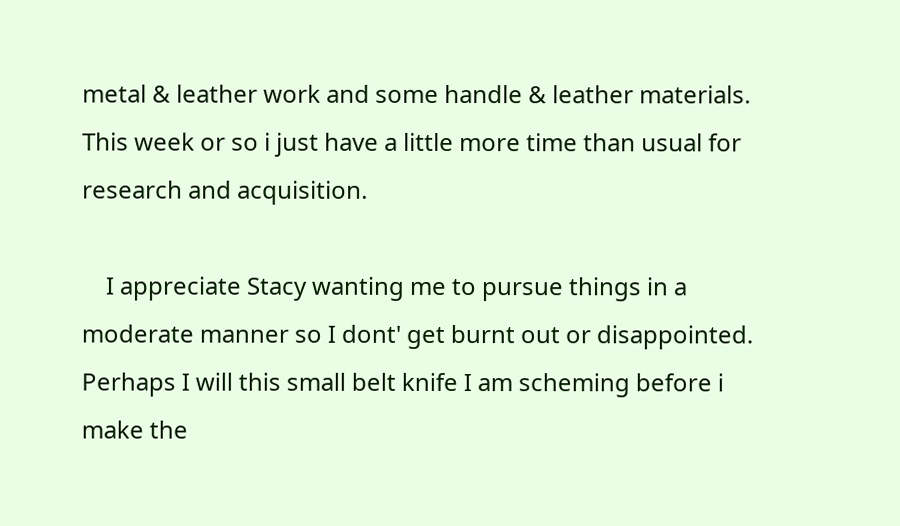metal & leather work and some handle & leather materials. This week or so i just have a little more time than usual for research and acquisition.

    I appreciate Stacy wanting me to pursue things in a moderate manner so I dont' get burnt out or disappointed. Perhaps I will this small belt knife I am scheming before i make the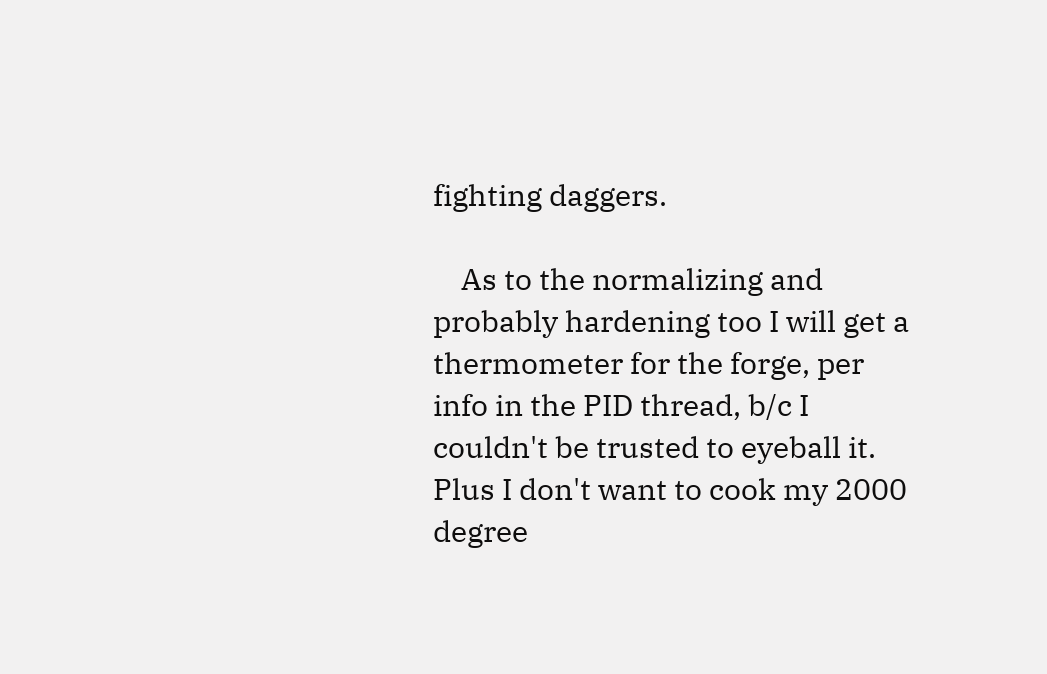fighting daggers.

    As to the normalizing and probably hardening too I will get a thermometer for the forge, per info in the PID thread, b/c I couldn't be trusted to eyeball it. Plus I don't want to cook my 2000 degree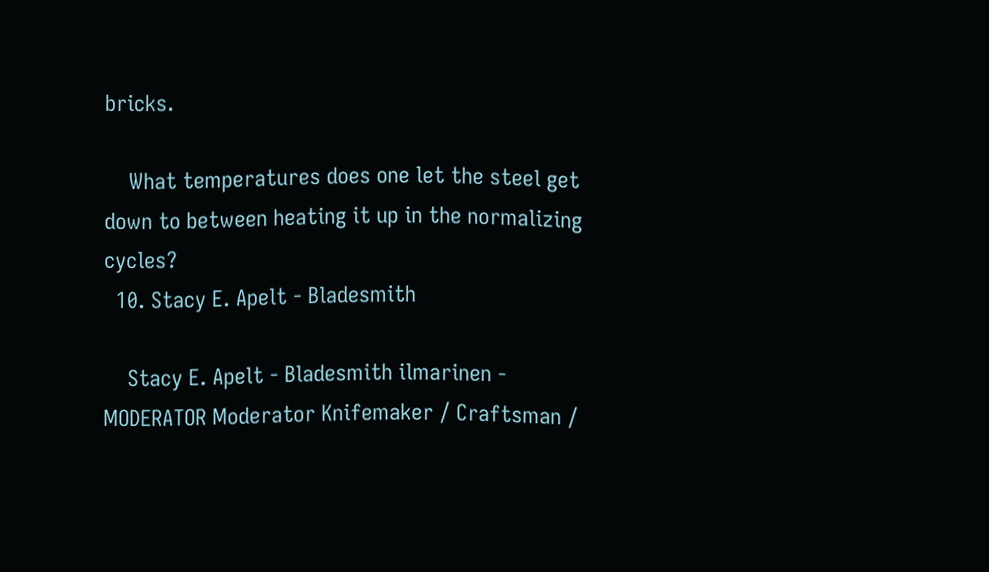bricks.

    What temperatures does one let the steel get down to between heating it up in the normalizing cycles?
  10. Stacy E. Apelt - Bladesmith

    Stacy E. Apelt - Bladesmith ilmarinen - MODERATOR Moderator Knifemaker / Craftsman /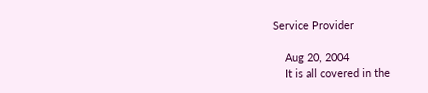Service Provider

    Aug 20, 2004
    It is all covered in the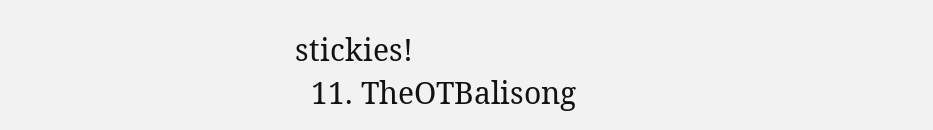stickies!
  11. TheOTBalisong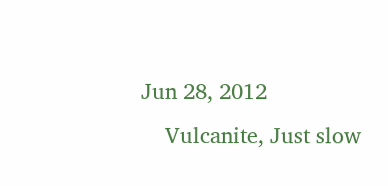Jun 28, 2012
    Vulcanite, Just slow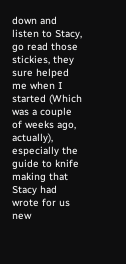down and listen to Stacy, go read those stickies, they sure helped me when I started (Which was a couple of weeks ago, actually), especially the guide to knife making that Stacy had wrote for us new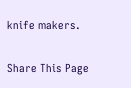knife makers.

Share This Page